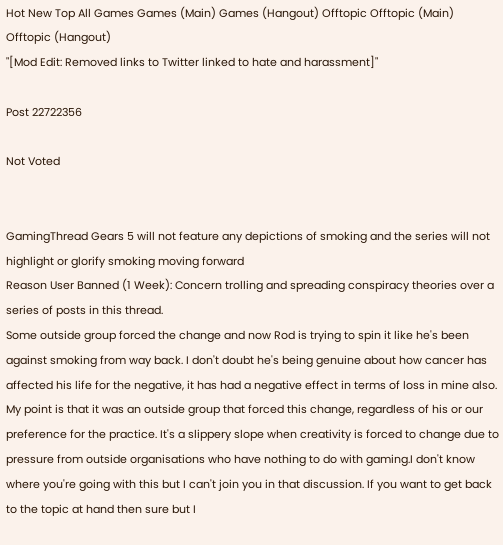Hot New Top All Games Games (Main) Games (Hangout) Offtopic Offtopic (Main) Offtopic (Hangout)
"[Mod Edit: Removed links to Twitter linked to hate and harassment]"

Post 22722356

Not Voted


GamingThread Gears 5 will not feature any depictions of smoking and the series will not highlight or glorify smoking moving forward
Reason User Banned (1 Week): Concern trolling and spreading conspiracy theories over a series of posts in this thread.
Some outside group forced the change and now Rod is trying to spin it like he's been against smoking from way back. I don't doubt he's being genuine about how cancer has affected his life for the negative, it has had a negative effect in terms of loss in mine also. My point is that it was an outside group that forced this change, regardless of his or our preference for the practice. It's a slippery slope when creativity is forced to change due to pressure from outside organisations who have nothing to do with gaming.I don't know where you're going with this but I can't join you in that discussion. If you want to get back to the topic at hand then sure but I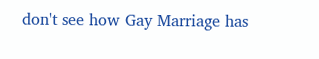don't see how Gay Marriage has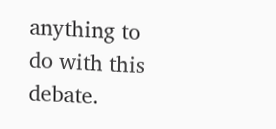anything to do with this debate.